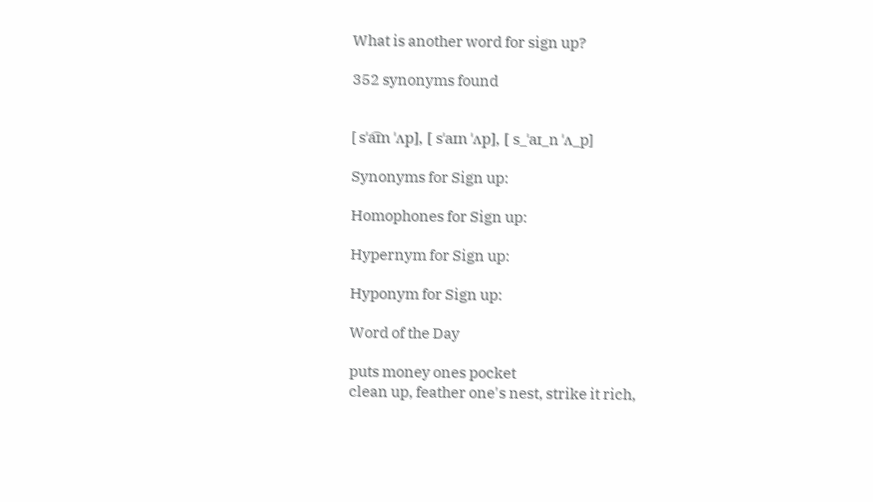What is another word for sign up?

352 synonyms found


[ sˈa͡ɪn ˈʌp], [ sˈaɪn ˈʌp], [ s_ˈaɪ_n ˈʌ_p]

Synonyms for Sign up:

Homophones for Sign up:

Hypernym for Sign up:

Hyponym for Sign up:

Word of the Day

puts money ones pocket
clean up, feather one's nest, strike it rich,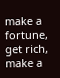make a fortune, get rich, make a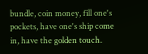bundle, coin money, fill one's pockets, have one's ship come in, have the golden touch.